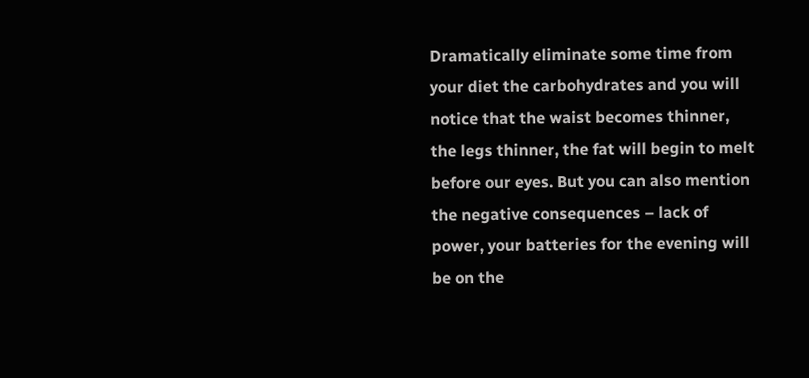Dramatically eliminate some time from your diet the carbohydrates and you will notice that the waist becomes thinner, the legs thinner, the fat will begin to melt before our eyes. But you can also mention the negative consequences – lack of power, your batteries for the evening will be on the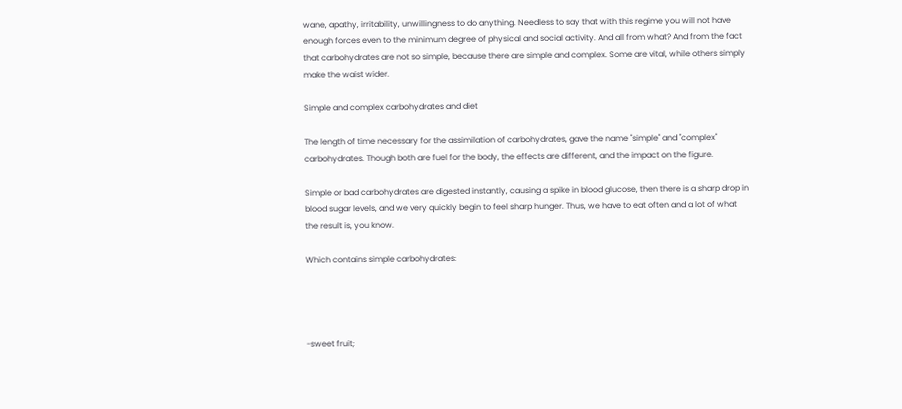wane, apathy, irritability, unwillingness to do anything. Needless to say that with this regime you will not have enough forces even to the minimum degree of physical and social activity. And all from what? And from the fact that carbohydrates are not so simple, because there are simple and complex. Some are vital, while others simply make the waist wider.

Simple and complex carbohydrates and diet

The length of time necessary for the assimilation of carbohydrates, gave the name "simple" and "complex" carbohydrates. Though both are fuel for the body, the effects are different, and the impact on the figure.

Simple or bad carbohydrates are digested instantly, causing a spike in blood glucose, then there is a sharp drop in blood sugar levels, and we very quickly begin to feel sharp hunger. Thus, we have to eat often and a lot of what the result is, you know.

Which contains simple carbohydrates:




-sweet fruit;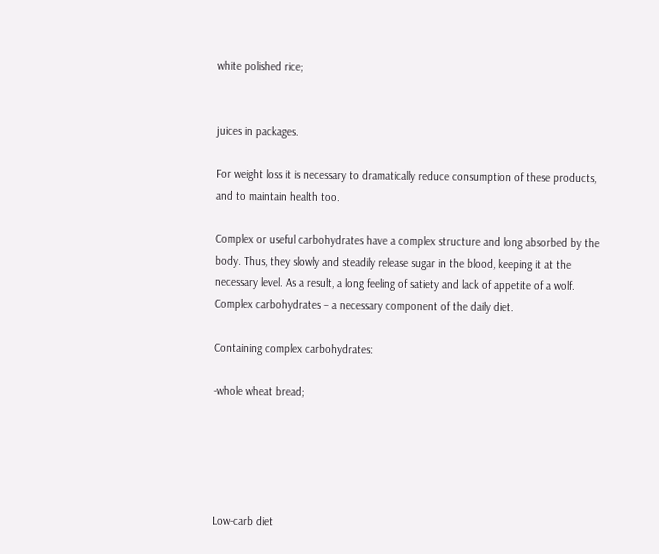white polished rice;


juices in packages.

For weight loss it is necessary to dramatically reduce consumption of these products, and to maintain health too.

Complex or useful carbohydrates have a complex structure and long absorbed by the body. Thus, they slowly and steadily release sugar in the blood, keeping it at the necessary level. As a result, a long feeling of satiety and lack of appetite of a wolf. Complex carbohydrates – a necessary component of the daily diet.

Containing complex carbohydrates:

-whole wheat bread;





Low-carb diet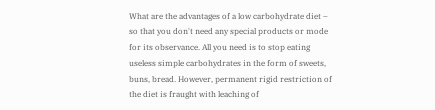What are the advantages of a low carbohydrate diet – so that you don't need any special products or mode for its observance. All you need is to stop eating useless simple carbohydrates in the form of sweets, buns, bread. However, permanent rigid restriction of the diet is fraught with leaching of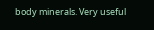body minerals. Very useful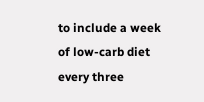to include a week of low-carb diet every three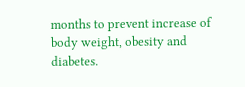months to prevent increase of body weight, obesity and diabetes.